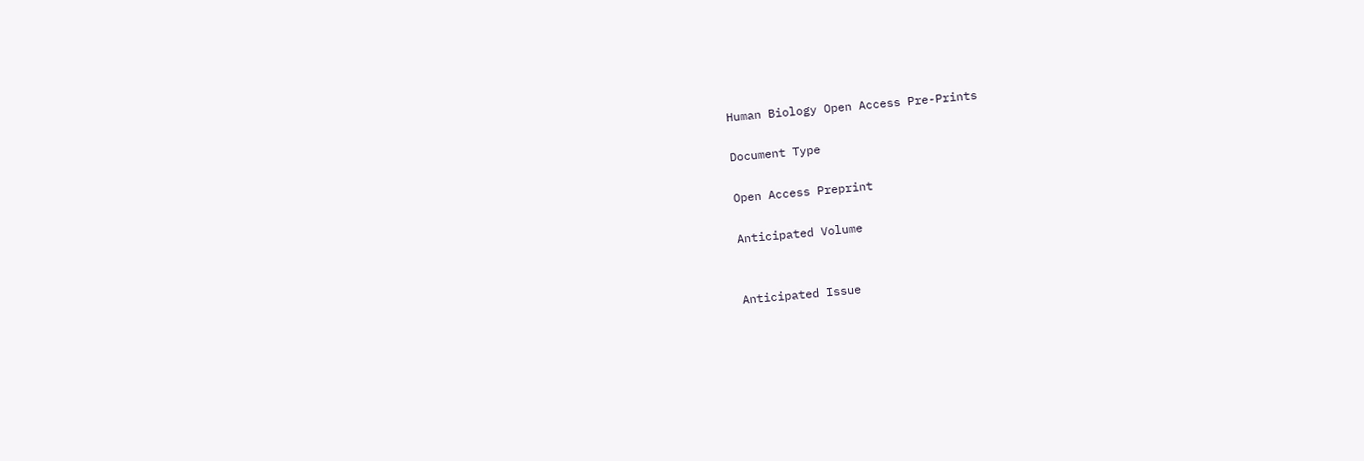Human Biology Open Access Pre-Prints

Document Type

Open Access Preprint

Anticipated Volume


Anticipated Issue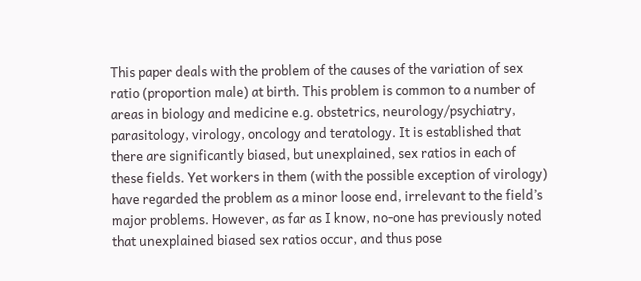This paper deals with the problem of the causes of the variation of sex ratio (proportion male) at birth. This problem is common to a number of areas in biology and medicine e.g. obstetrics, neurology/psychiatry, parasitology, virology, oncology and teratology. It is established that there are significantly biased, but unexplained, sex ratios in each of these fields. Yet workers in them (with the possible exception of virology) have regarded the problem as a minor loose end, irrelevant to the field’s major problems. However, as far as I know, no-one has previously noted that unexplained biased sex ratios occur, and thus pose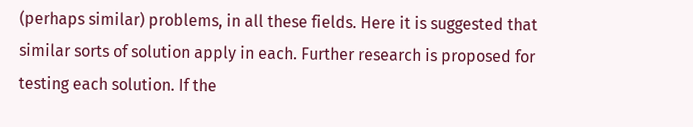(perhaps similar) problems, in all these fields. Here it is suggested that similar sorts of solution apply in each. Further research is proposed for testing each solution. If the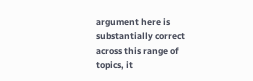argument here is substantially correct across this range of topics, it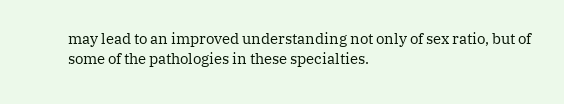may lead to an improved understanding not only of sex ratio, but of some of the pathologies in these specialties.